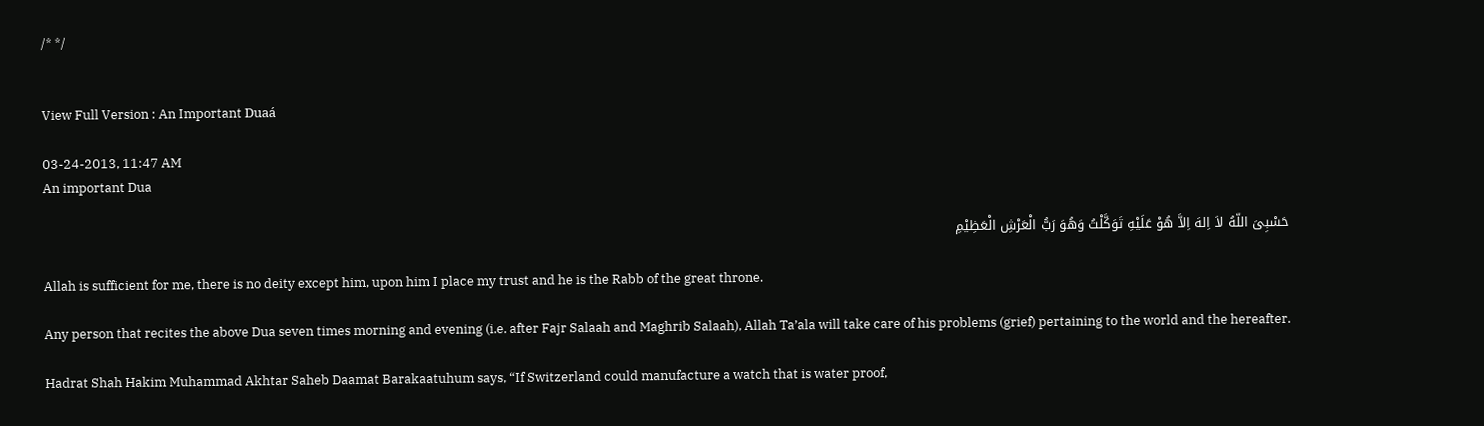/* */


View Full Version : An Important Duaá

03-24-2013, 11:47 AM
An important Dua

حَسْبِىَ اللّهُ لاَ اِلهَ اِلاَّ هُوْ عَلَيْهِ تَوَكَّلْتُ وَهُوَ رَبُّ الْعَرْشِ الْعَظِيْمِ

Allah is sufficient for me, there is no deity except him, upon him I place my trust and he is the Rabb of the great throne.

Any person that recites the above Dua seven times morning and evening (i.e. after Fajr Salaah and Maghrib Salaah), Allah Ta’ala will take care of his problems (grief) pertaining to the world and the hereafter.

Hadrat Shah Hakim Muhammad Akhtar Saheb Daamat Barakaatuhum says, “If Switzerland could manufacture a watch that is water proof,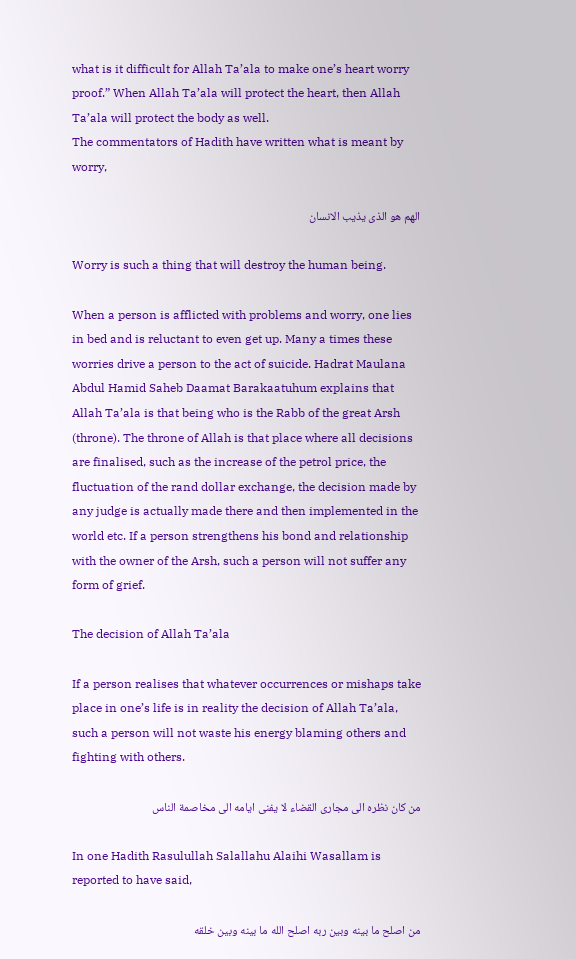what is it difficult for Allah Ta’ala to make one’s heart worry proof.” When Allah Ta’ala will protect the heart, then Allah Ta’ala will protect the body as well.
The commentators of Hadith have written what is meant by worry,

الهم هو الذى يذيب الانسان

Worry is such a thing that will destroy the human being.

When a person is afflicted with problems and worry, one lies in bed and is reluctant to even get up. Many a times these worries drive a person to the act of suicide. Hadrat Maulana Abdul Hamid Saheb Daamat Barakaatuhum explains that Allah Ta’ala is that being who is the Rabb of the great Arsh (throne). The throne of Allah is that place where all decisions are finalised, such as the increase of the petrol price, the fluctuation of the rand dollar exchange, the decision made by any judge is actually made there and then implemented in the world etc. If a person strengthens his bond and relationship with the owner of the Arsh, such a person will not suffer any form of grief.

The decision of Allah Ta’ala

If a person realises that whatever occurrences or mishaps take place in one’s life is in reality the decision of Allah Ta’ala, such a person will not waste his energy blaming others and fighting with others.

من كان نظره الى مجارى القضاء لا يفنى ايامه الى مخاصمة الناس

In one Hadith Rasulullah Salallahu Alaihi Wasallam is reported to have said,

من اصلح ما بينه وبين ربه اصلح الله ما بينه وبين خلقه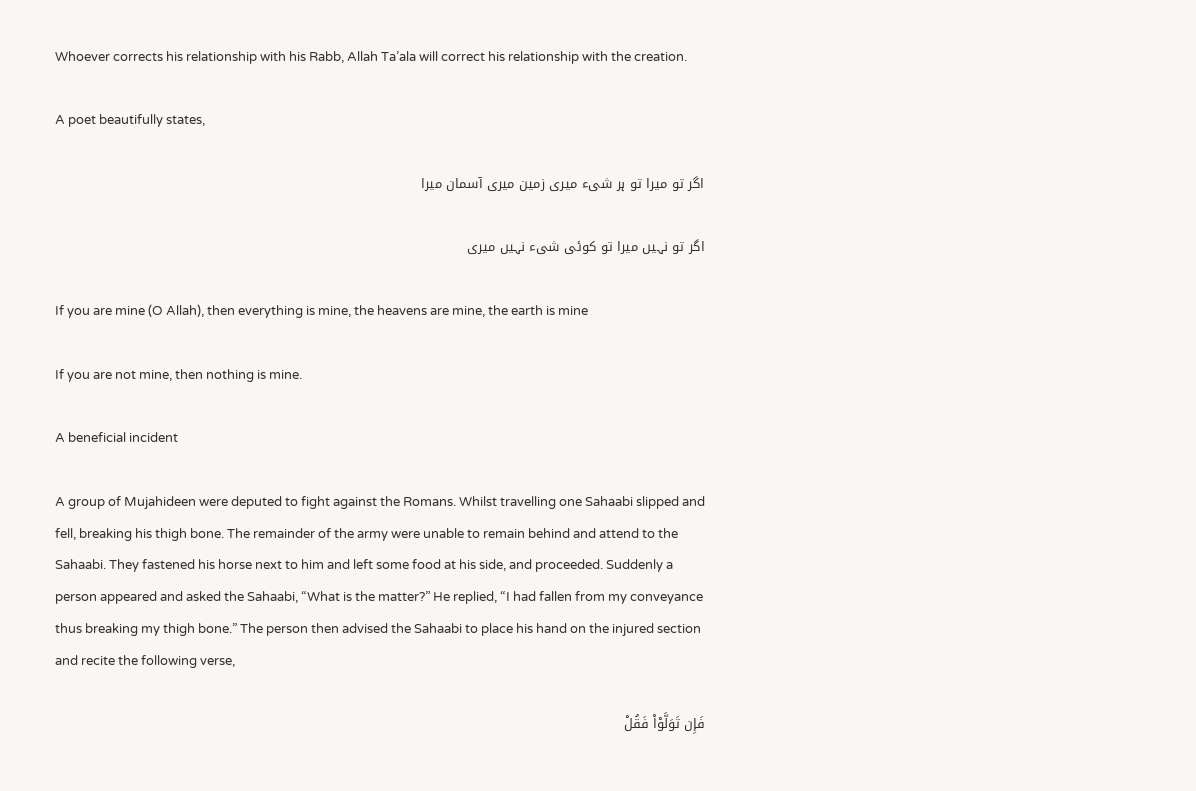Whoever corrects his relationship with his Rabb, Allah Ta’ala will correct his relationship with the creation.

A poet beautifully states,

اگر تو میرا تو ہر شیء میری زمین میری آسمان میرا

اگر تو نہیں میرا تو کوئی شیء نہیں میری

If you are mine (O Allah), then everything is mine, the heavens are mine, the earth is mine

If you are not mine, then nothing is mine.

A beneficial incident

A group of Mujahideen were deputed to fight against the Romans. Whilst travelling one Sahaabi slipped and fell, breaking his thigh bone. The remainder of the army were unable to remain behind and attend to the Sahaabi. They fastened his horse next to him and left some food at his side, and proceeded. Suddenly a person appeared and asked the Sahaabi, “What is the matter?” He replied, “I had fallen from my conveyance thus breaking my thigh bone.” The person then advised the Sahaabi to place his hand on the injured section and recite the following verse,

فَإِن تَوَلَّوْاْ فَقُلْ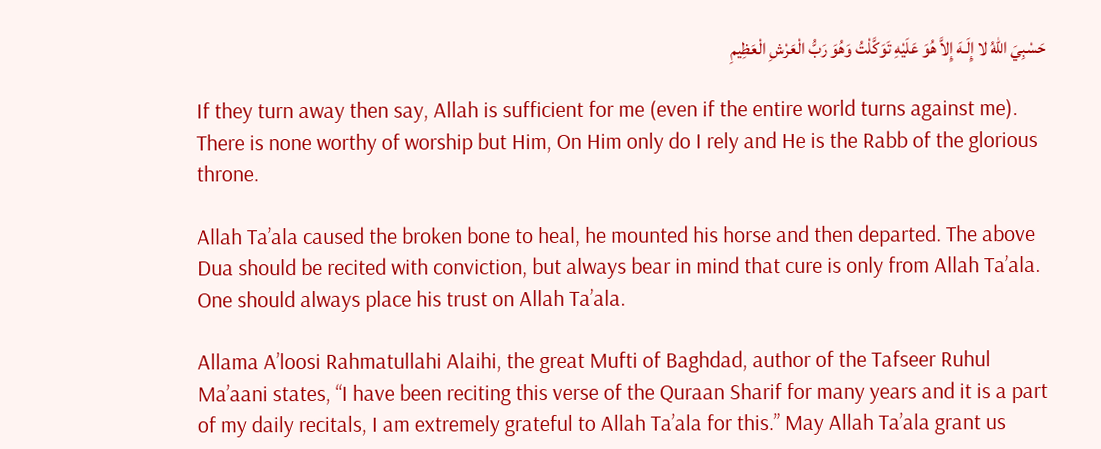حَسْبِيَ اللّهُ لا إِلَـهَ إِلاَّ هُوَ عَلَيْهِ تَوَكَّلْتُ وَهُوَ رَبُّ الْعَرْشِ الْعَظِيمِ

If they turn away then say, Allah is sufficient for me (even if the entire world turns against me). There is none worthy of worship but Him, On Him only do I rely and He is the Rabb of the glorious throne.

Allah Ta’ala caused the broken bone to heal, he mounted his horse and then departed. The above Dua should be recited with conviction, but always bear in mind that cure is only from Allah Ta’ala. One should always place his trust on Allah Ta’ala.

Allama A’loosi Rahmatullahi Alaihi, the great Mufti of Baghdad, author of the Tafseer Ruhul Ma’aani states, “I have been reciting this verse of the Quraan Sharif for many years and it is a part of my daily recitals, I am extremely grateful to Allah Ta’ala for this.” May Allah Ta’ala grant us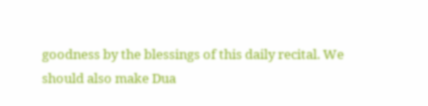goodness by the blessings of this daily recital. We should also make Dua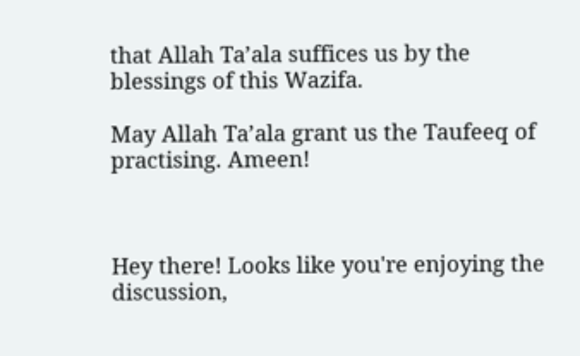that Allah Ta’ala suffices us by the blessings of this Wazifa.

May Allah Ta’ala grant us the Taufeeq of practising. Ameen!



Hey there! Looks like you're enjoying the discussion,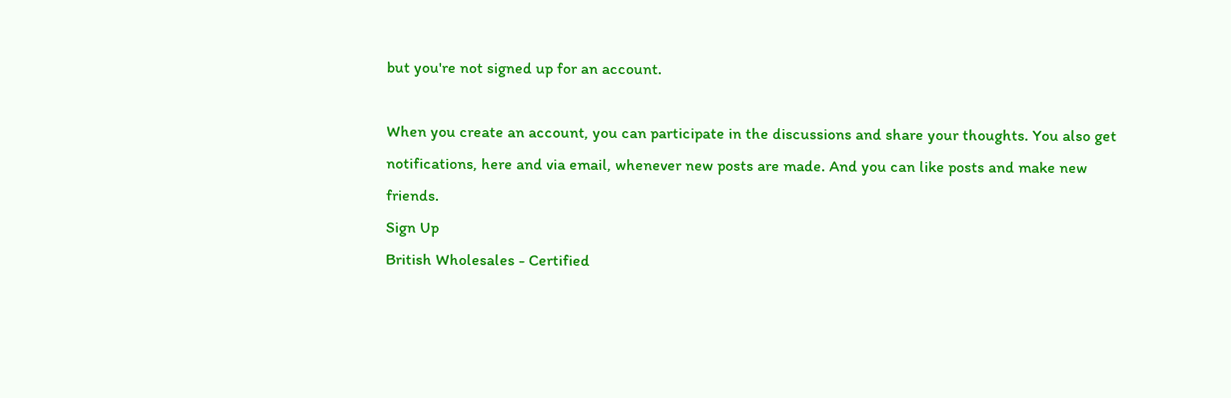but you're not signed up for an account.

When you create an account, you can participate in the discussions and share your thoughts. You also get notifications, here and via email, whenever new posts are made. And you can like posts and make new friends.
Sign Up
British Wholesales - Certified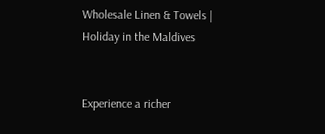Wholesale Linen & Towels | Holiday in the Maldives


Experience a richer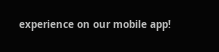experience on our mobile app!